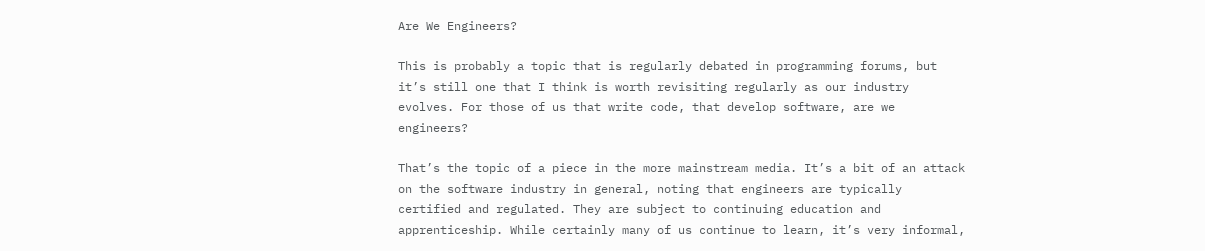Are We Engineers?

This is probably a topic that is regularly debated in programming forums, but it’s still one that I think is worth revisiting regularly as our industry evolves. For those of us that write code, that develop software, are we engineers?

That’s the topic of a piece in the more mainstream media. It’s a bit of an attack on the software industry in general, noting that engineers are typically certified and regulated. They are subject to continuing education and apprenticeship. While certainly many of us continue to learn, it’s very informal,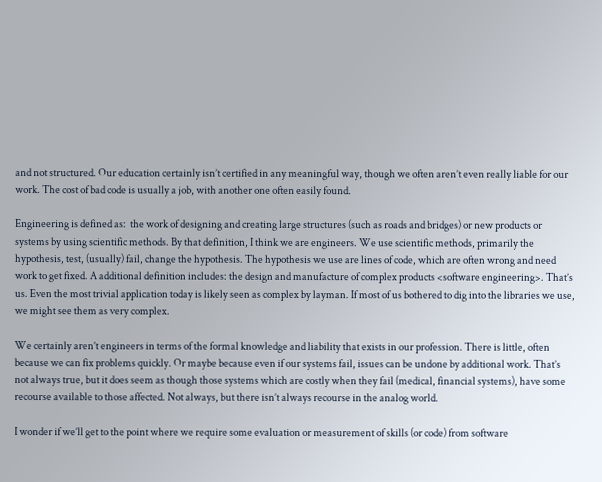and not structured. Our education certainly isn’t certified in any meaningful way, though we often aren’t even really liable for our work. The cost of bad code is usually a job, with another one often easily found.

Engineering is defined as:  the work of designing and creating large structures (such as roads and bridges) or new products or systems by using scientific methods. By that definition, I think we are engineers. We use scientific methods, primarily the hypothesis, test, (usually) fail, change the hypothesis. The hypothesis we use are lines of code, which are often wrong and need work to get fixed. A additional definition includes: the design and manufacture of complex products <software engineering>. That’s us. Even the most trivial application today is likely seen as complex by layman. If most of us bothered to dig into the libraries we use, we might see them as very complex.

We certainly aren’t engineers in terms of the formal knowledge and liability that exists in our profession. There is little, often because we can fix problems quickly. Or maybe because even if our systems fail, issues can be undone by additional work. That’s not always true, but it does seem as though those systems which are costly when they fail (medical, financial systems), have some recourse available to those affected. Not always, but there isn’t always recourse in the analog world.

I wonder if we’ll get to the point where we require some evaluation or measurement of skills (or code) from software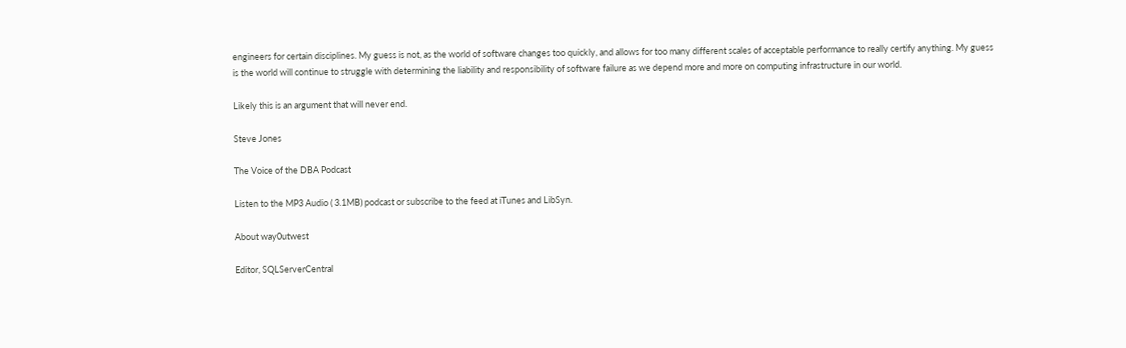engineers for certain disciplines. My guess is not, as the world of software changes too quickly, and allows for too many different scales of acceptable performance to really certify anything. My guess is the world will continue to struggle with determining the liability and responsibility of software failure as we depend more and more on computing infrastructure in our world.

Likely this is an argument that will never end.

Steve Jones

The Voice of the DBA Podcast

Listen to the MP3 Audio ( 3.1MB) podcast or subscribe to the feed at iTunes and LibSyn.

About way0utwest

Editor, SQLServerCentral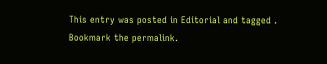This entry was posted in Editorial and tagged . Bookmark the permalink.